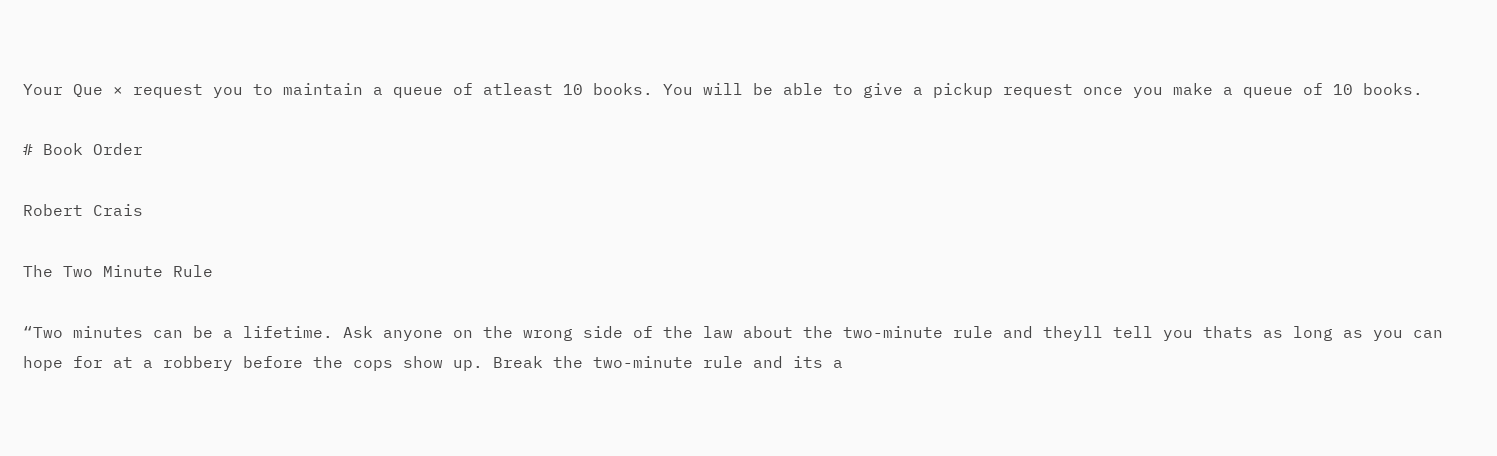Your Que × request you to maintain a queue of atleast 10 books. You will be able to give a pickup request once you make a queue of 10 books.

# Book Order

Robert Crais

The Two Minute Rule

“Two minutes can be a lifetime. Ask anyone on the wrong side of the law about the two-minute rule and theyll tell you thats as long as you can hope for at a robbery before the cops show up. Break the two-minute rule and its a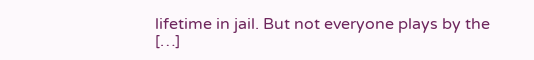lifetime in jail. But not everyone plays by the […]